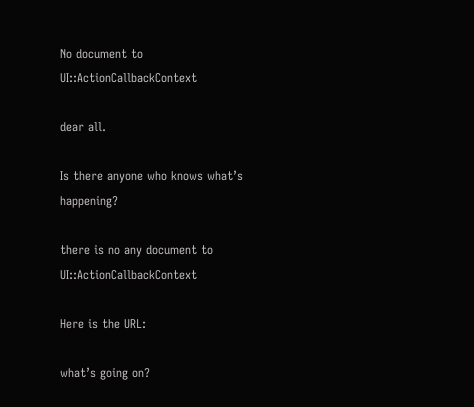No document to UI::ActionCallbackContext

dear all.

Is there anyone who knows what’s happening?

there is no any document to UI::ActionCallbackContext

Here is the URL:

what’s going on?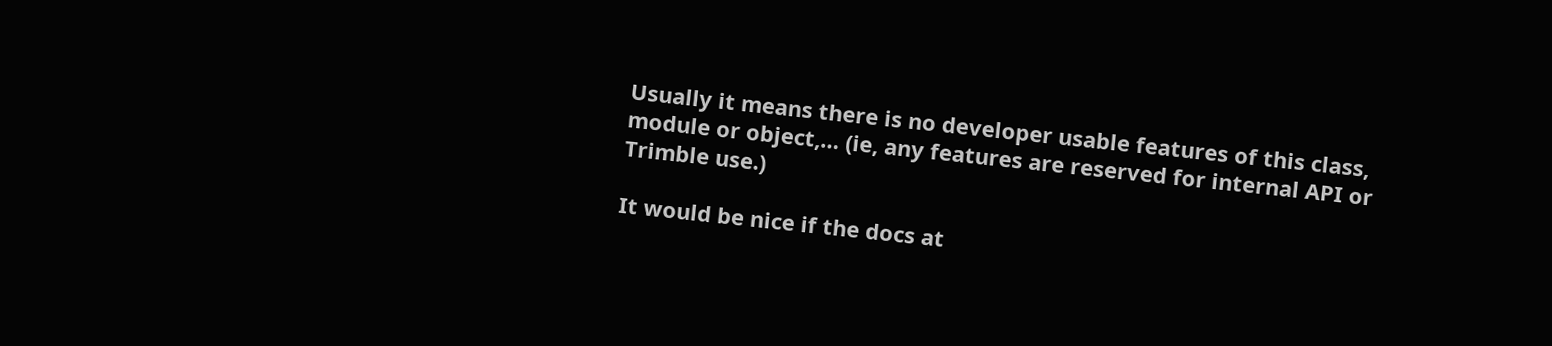Usually it means there is no developer usable features of this class, module or object,… (ie, any features are reserved for internal API or Trimble use.)

It would be nice if the docs at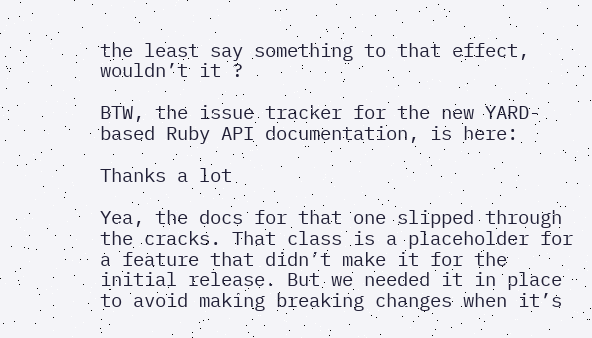the least say something to that effect, wouldn’t it ?

BTW, the issue tracker for the new YARD-based Ruby API documentation, is here:

Thanks a lot

Yea, the docs for that one slipped through the cracks. That class is a placeholder for a feature that didn’t make it for the initial release. But we needed it in place to avoid making breaking changes when it’s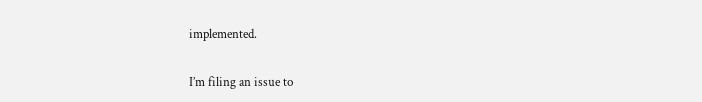implemented.

I’m filing an issue to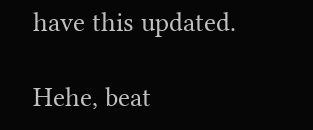have this updated.

Hehe, beat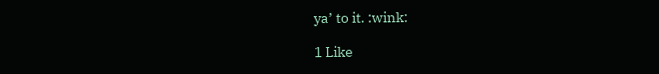ya’ to it. :wink:

1 Like